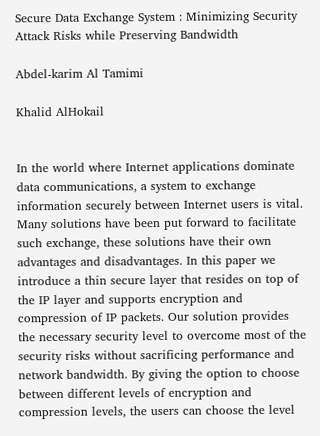Secure Data Exchange System : Minimizing Security Attack Risks while Preserving Bandwidth

Abdel-karim Al Tamimi

Khalid AlHokail


In the world where Internet applications dominate data communications, a system to exchange information securely between Internet users is vital. Many solutions have been put forward to facilitate such exchange, these solutions have their own advantages and disadvantages. In this paper we introduce a thin secure layer that resides on top of the IP layer and supports encryption and compression of IP packets. Our solution provides the necessary security level to overcome most of the security risks without sacrificing performance and network bandwidth. By giving the option to choose between different levels of encryption and compression levels, the users can choose the level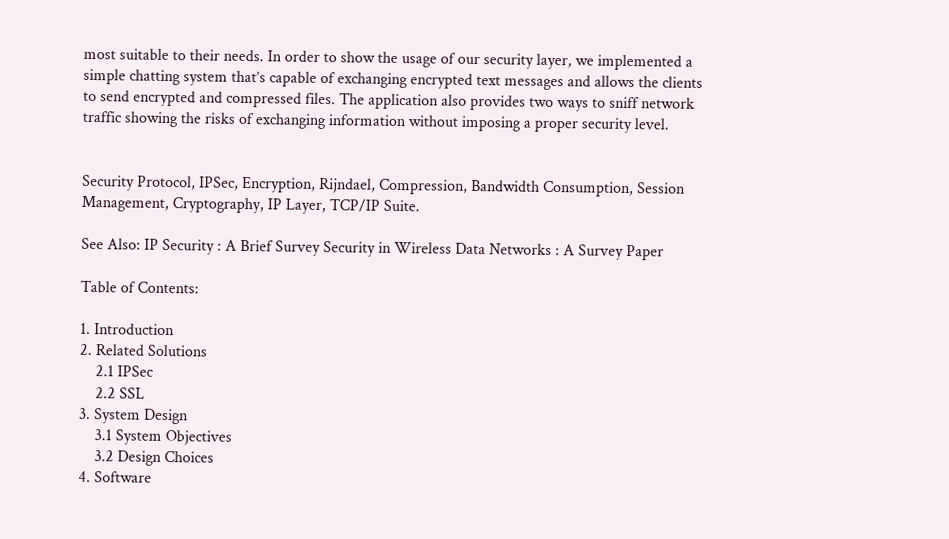most suitable to their needs. In order to show the usage of our security layer, we implemented a simple chatting system that’s capable of exchanging encrypted text messages and allows the clients to send encrypted and compressed files. The application also provides two ways to sniff network traffic showing the risks of exchanging information without imposing a proper security level.


Security Protocol, IPSec, Encryption, Rijndael, Compression, Bandwidth Consumption, Session Management, Cryptography, IP Layer, TCP/IP Suite.

See Also: IP Security : A Brief Survey Security in Wireless Data Networks : A Survey Paper

Table of Contents:

1. Introduction
2. Related Solutions
    2.1 IPSec
    2.2 SSL
3. System Design
    3.1 System Objectives
    3.2 Design Choices
4. Software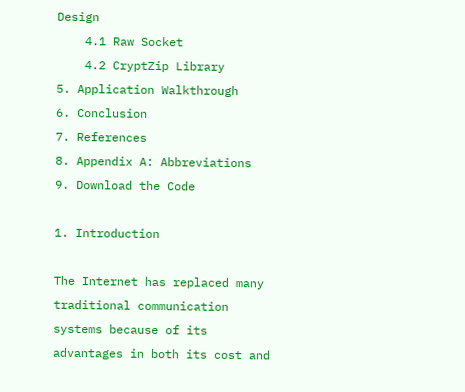Design
    4.1 Raw Socket
    4.2 CryptZip Library
5. Application Walkthrough
6. Conclusion
7. References
8. Appendix A: Abbreviations
9. Download the Code

1. Introduction

The Internet has replaced many traditional communication systems because of its advantages in both its cost and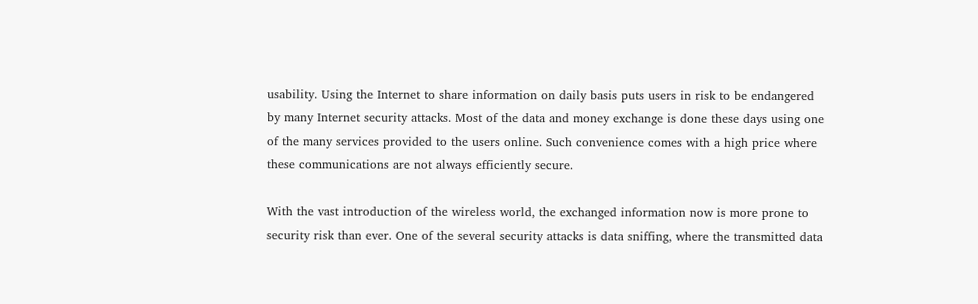usability. Using the Internet to share information on daily basis puts users in risk to be endangered by many Internet security attacks. Most of the data and money exchange is done these days using one of the many services provided to the users online. Such convenience comes with a high price where these communications are not always efficiently secure.

With the vast introduction of the wireless world, the exchanged information now is more prone to security risk than ever. One of the several security attacks is data sniffing, where the transmitted data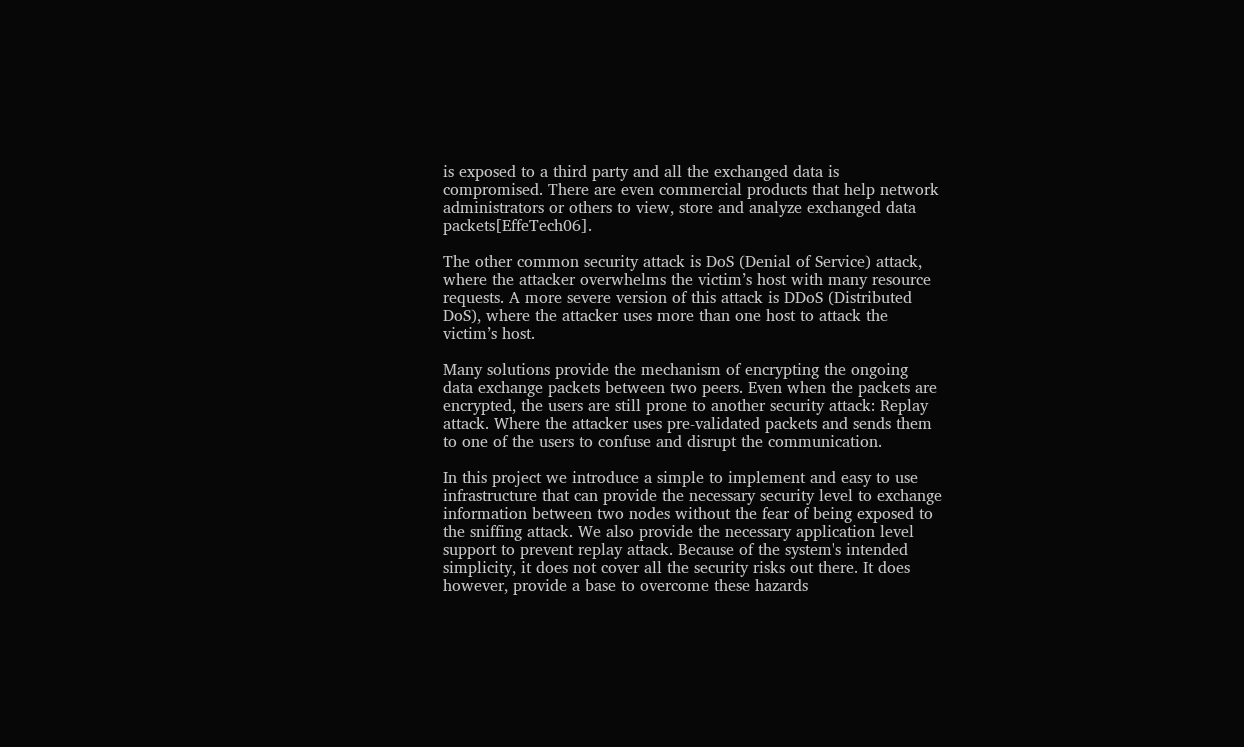is exposed to a third party and all the exchanged data is compromised. There are even commercial products that help network administrators or others to view, store and analyze exchanged data packets[EffeTech06].

The other common security attack is DoS (Denial of Service) attack, where the attacker overwhelms the victim’s host with many resource requests. A more severe version of this attack is DDoS (Distributed DoS), where the attacker uses more than one host to attack the victim’s host.

Many solutions provide the mechanism of encrypting the ongoing data exchange packets between two peers. Even when the packets are encrypted, the users are still prone to another security attack: Replay attack. Where the attacker uses pre-validated packets and sends them to one of the users to confuse and disrupt the communication.

In this project we introduce a simple to implement and easy to use infrastructure that can provide the necessary security level to exchange information between two nodes without the fear of being exposed to the sniffing attack. We also provide the necessary application level support to prevent replay attack. Because of the system's intended simplicity, it does not cover all the security risks out there. It does however, provide a base to overcome these hazards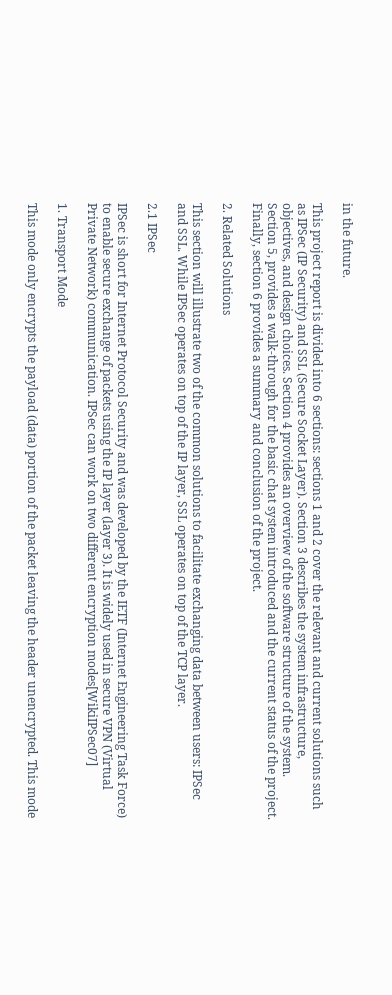in the future.

This project report is divided into 6 sections: sections 1 and 2 cover the relevant and current solutions such as IPSec (IP Security) and SSL (Secure Socket Layer). Section 3 describes the system infrastructure, objectives, and design choices. Section 4 provides an overview of the software structure of the system. Section 5, provides a walk-through for the basic chat system introduced and the current status of the project. Finally, section 6 provides a summary and conclusion of the project.

2. Related Solutions

This section will illustrate two of the common solutions to facilitate exchanging data between users: IPSec and SSL. While IPSec operates on top of the IP layer, SSL operates on top of the TCP layer.

2.1 IPSec

IPSec is short for Internet Protocol Security and was developed by the IETF (Internet Engineering Task Force) to enable secure exchange of packets using the IP layer (layer 3). It is widely used in secure VPN (Virtual Private Network) communication. IPSec can work on two different encryption modes[WikiIPSec07]

1. Transport Mode

This mode only encrypts the payload (data) portion of the packet leaving the header unencrypted. This mode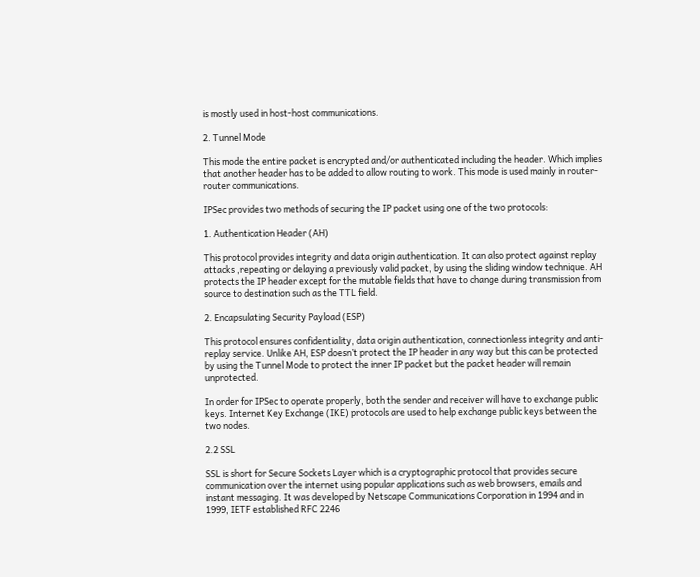is mostly used in host-host communications.

2. Tunnel Mode

This mode the entire packet is encrypted and/or authenticated including the header. Which implies that another header has to be added to allow routing to work. This mode is used mainly in router-router communications.

IPSec provides two methods of securing the IP packet using one of the two protocols:

1. Authentication Header (AH)

This protocol provides integrity and data origin authentication. It can also protect against replay attacks ,repeating or delaying a previously valid packet, by using the sliding window technique. AH protects the IP header except for the mutable fields that have to change during transmission from source to destination such as the TTL field.

2. Encapsulating Security Payload (ESP)

This protocol ensures confidentiality, data origin authentication, connectionless integrity and anti-replay service. Unlike AH, ESP doesn’t protect the IP header in any way but this can be protected by using the Tunnel Mode to protect the inner IP packet but the packet header will remain unprotected.

In order for IPSec to operate properly, both the sender and receiver will have to exchange public keys. Internet Key Exchange (IKE) protocols are used to help exchange public keys between the two nodes.

2.2 SSL

SSL is short for Secure Sockets Layer which is a cryptographic protocol that provides secure communication over the internet using popular applications such as web browsers, emails and instant messaging. It was developed by Netscape Communications Corporation in 1994 and in 1999, IETF established RFC 2246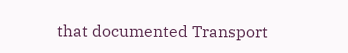that documented Transport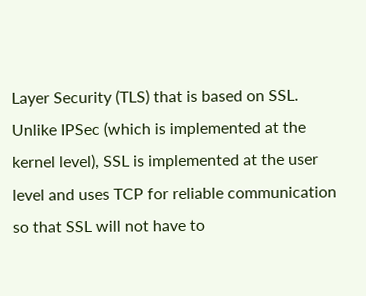Layer Security (TLS) that is based on SSL. Unlike IPSec (which is implemented at the kernel level), SSL is implemented at the user level and uses TCP for reliable communication so that SSL will not have to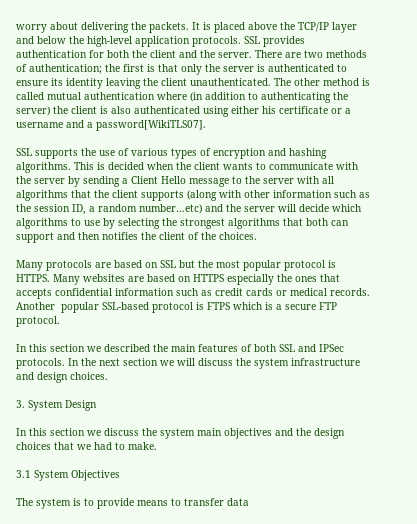worry about delivering the packets. It is placed above the TCP/IP layer and below the high-level application protocols. SSL provides authentication for both the client and the server. There are two methods of authentication; the first is that only the server is authenticated to ensure its identity leaving the client unauthenticated. The other method is called mutual authentication where (in addition to authenticating the server) the client is also authenticated using either his certificate or a username and a password[WikiTLS07].

SSL supports the use of various types of encryption and hashing algorithms. This is decided when the client wants to communicate with the server by sending a Client Hello message to the server with all algorithms that the client supports (along with other information such as the session ID, a random number…etc) and the server will decide which algorithms to use by selecting the strongest algorithms that both can support and then notifies the client of the choices.

Many protocols are based on SSL but the most popular protocol is HTTPS. Many websites are based on HTTPS especially the ones that accepts confidential information such as credit cards or medical records. Another  popular SSL-based protocol is FTPS which is a secure FTP protocol.

In this section we described the main features of both SSL and IPSec protocols. In the next section we will discuss the system infrastructure and design choices.

3. System Design

In this section we discuss the system main objectives and the design choices that we had to make.

3.1 System Objectives

The system is to provide means to transfer data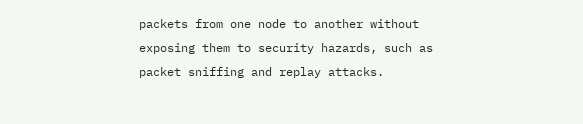packets from one node to another without exposing them to security hazards, such as packet sniffing and replay attacks.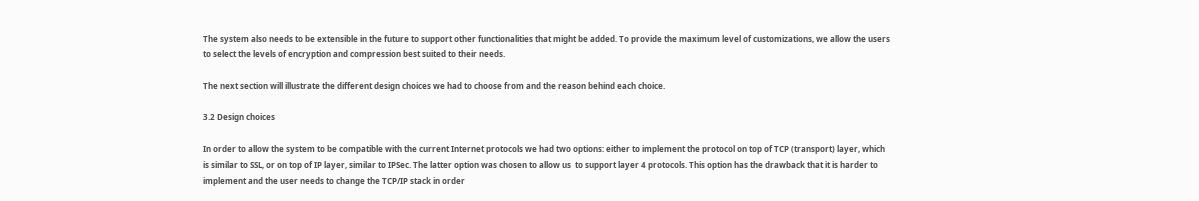The system also needs to be extensible in the future to support other functionalities that might be added. To provide the maximum level of customizations, we allow the users to select the levels of encryption and compression best suited to their needs.

The next section will illustrate the different design choices we had to choose from and the reason behind each choice.

3.2 Design choices

In order to allow the system to be compatible with the current Internet protocols we had two options: either to implement the protocol on top of TCP (transport) layer, which is similar to SSL, or on top of IP layer, similar to IPSec. The latter option was chosen to allow us  to support layer 4 protocols. This option has the drawback that it is harder to implement and the user needs to change the TCP/IP stack in order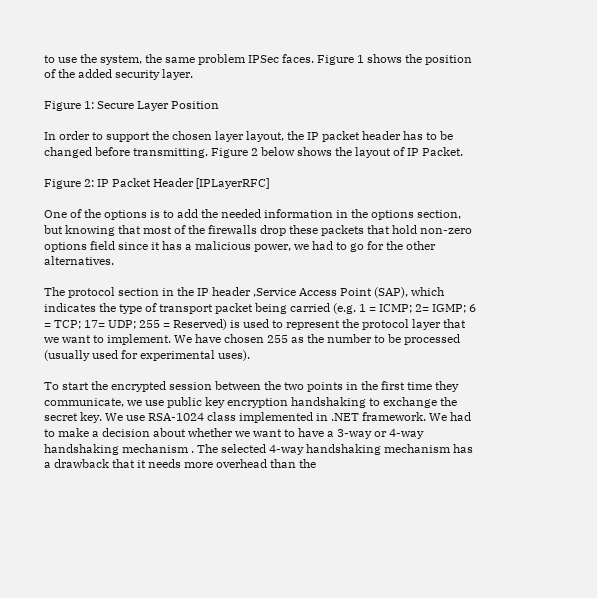to use the system, the same problem IPSec faces. Figure 1 shows the position of the added security layer.

Figure 1: Secure Layer Position

In order to support the chosen layer layout, the IP packet header has to be changed before transmitting. Figure 2 below shows the layout of IP Packet.

Figure 2: IP Packet Header [IPLayerRFC]

One of the options is to add the needed information in the options section, but knowing that most of the firewalls drop these packets that hold non-zero options field since it has a malicious power, we had to go for the other alternatives.

The protocol section in the IP header ,Service Access Point (SAP), which indicates the type of transport packet being carried (e.g. 1 = ICMP; 2= IGMP; 6 = TCP; 17= UDP; 255 = Reserved) is used to represent the protocol layer that we want to implement. We have chosen 255 as the number to be processed (usually used for experimental uses).

To start the encrypted session between the two points in the first time they communicate, we use public key encryption handshaking to exchange the secret key. We use RSA-1024 class implemented in .NET framework. We had to make a decision about whether we want to have a 3-way or 4-way handshaking mechanism . The selected 4-way handshaking mechanism has a drawback that it needs more overhead than the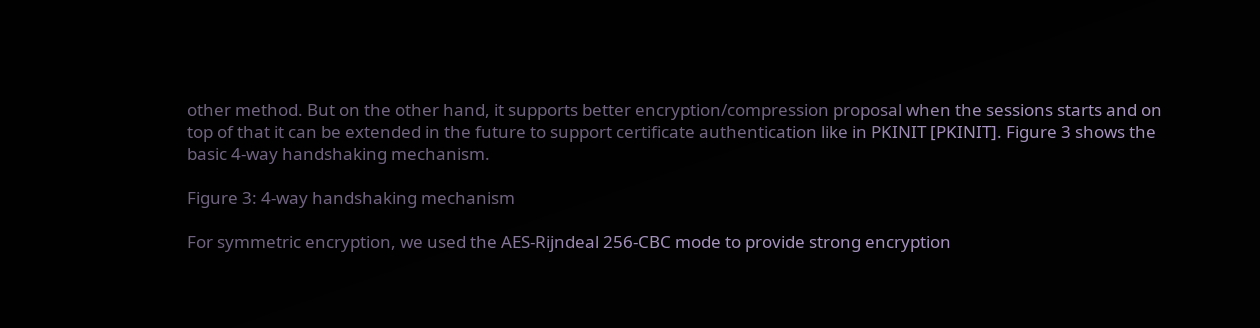other method. But on the other hand, it supports better encryption/compression proposal when the sessions starts and on top of that it can be extended in the future to support certificate authentication like in PKINIT [PKINIT]. Figure 3 shows the basic 4-way handshaking mechanism.

Figure 3: 4-way handshaking mechanism

For symmetric encryption, we used the AES-Rijndeal 256-CBC mode to provide strong encryption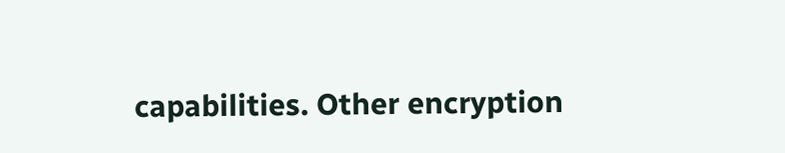capabilities. Other encryption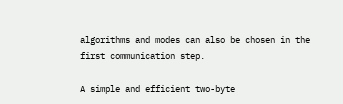algorithms and modes can also be chosen in the first communication step.

A simple and efficient two-byte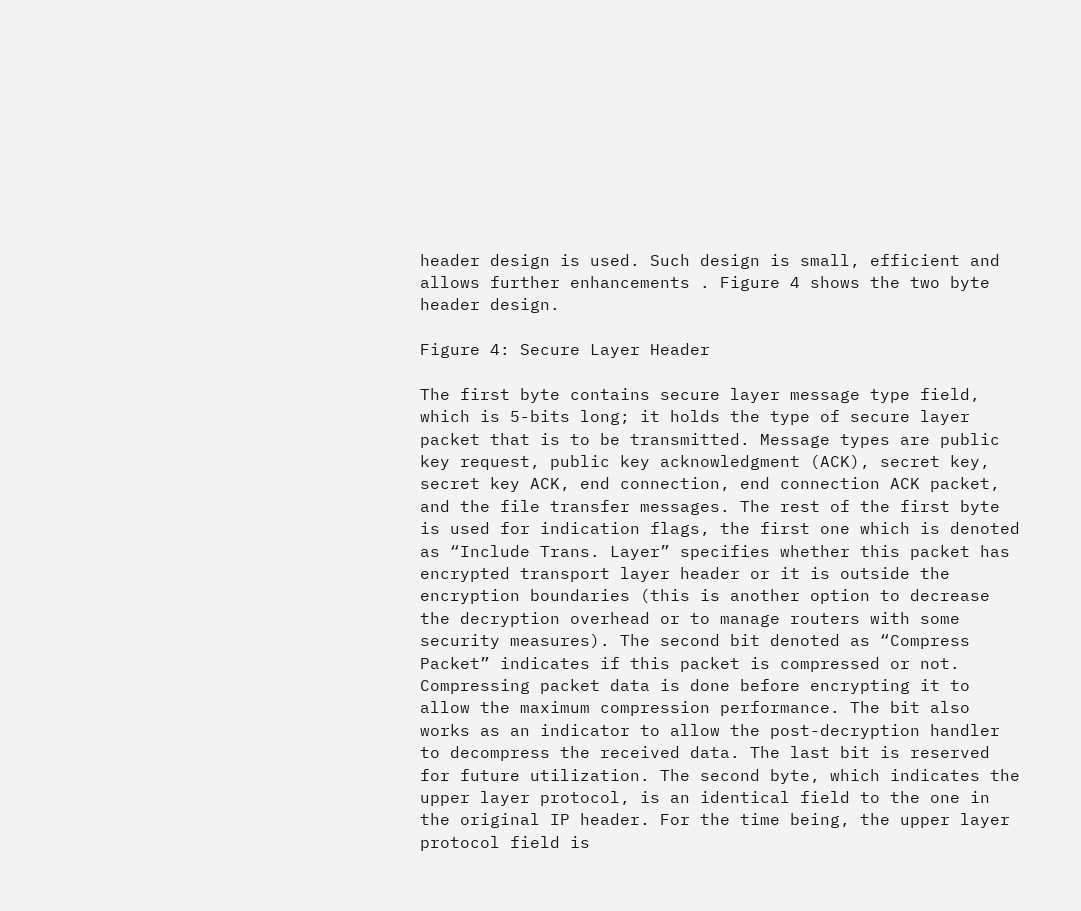header design is used. Such design is small, efficient and allows further enhancements . Figure 4 shows the two byte header design.

Figure 4: Secure Layer Header

The first byte contains secure layer message type field, which is 5-bits long; it holds the type of secure layer packet that is to be transmitted. Message types are public key request, public key acknowledgment (ACK), secret key, secret key ACK, end connection, end connection ACK packet, and the file transfer messages. The rest of the first byte is used for indication flags, the first one which is denoted as “Include Trans. Layer” specifies whether this packet has encrypted transport layer header or it is outside the encryption boundaries (this is another option to decrease the decryption overhead or to manage routers with some security measures). The second bit denoted as “Compress Packet” indicates if this packet is compressed or not. Compressing packet data is done before encrypting it to allow the maximum compression performance. The bit also works as an indicator to allow the post-decryption handler to decompress the received data. The last bit is reserved for future utilization. The second byte, which indicates the upper layer protocol, is an identical field to the one in the original IP header. For the time being, the upper layer protocol field is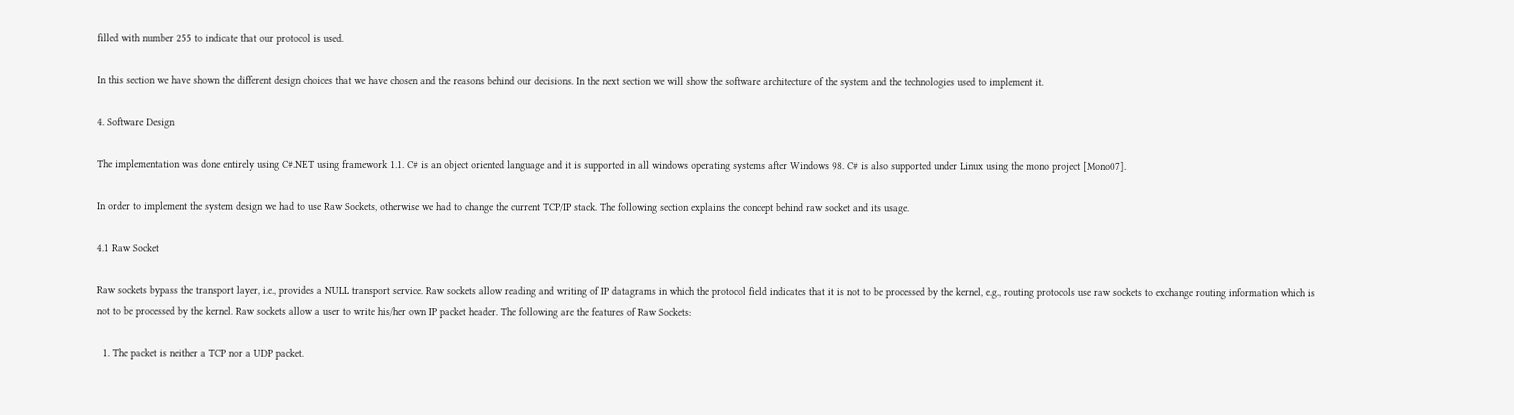filled with number 255 to indicate that our protocol is used.

In this section we have shown the different design choices that we have chosen and the reasons behind our decisions. In the next section we will show the software architecture of the system and the technologies used to implement it.

4. Software Design

The implementation was done entirely using C#.NET using framework 1.1. C# is an object oriented language and it is supported in all windows operating systems after Windows 98. C# is also supported under Linux using the mono project [Mono07].

In order to implement the system design we had to use Raw Sockets, otherwise we had to change the current TCP/IP stack. The following section explains the concept behind raw socket and its usage.

4.1 Raw Socket

Raw sockets bypass the transport layer, i.e., provides a NULL transport service. Raw sockets allow reading and writing of IP datagrams in which the protocol field indicates that it is not to be processed by the kernel, e.g., routing protocols use raw sockets to exchange routing information which is not to be processed by the kernel. Raw sockets allow a user to write his/her own IP packet header. The following are the features of Raw Sockets:

  1. The packet is neither a TCP nor a UDP packet.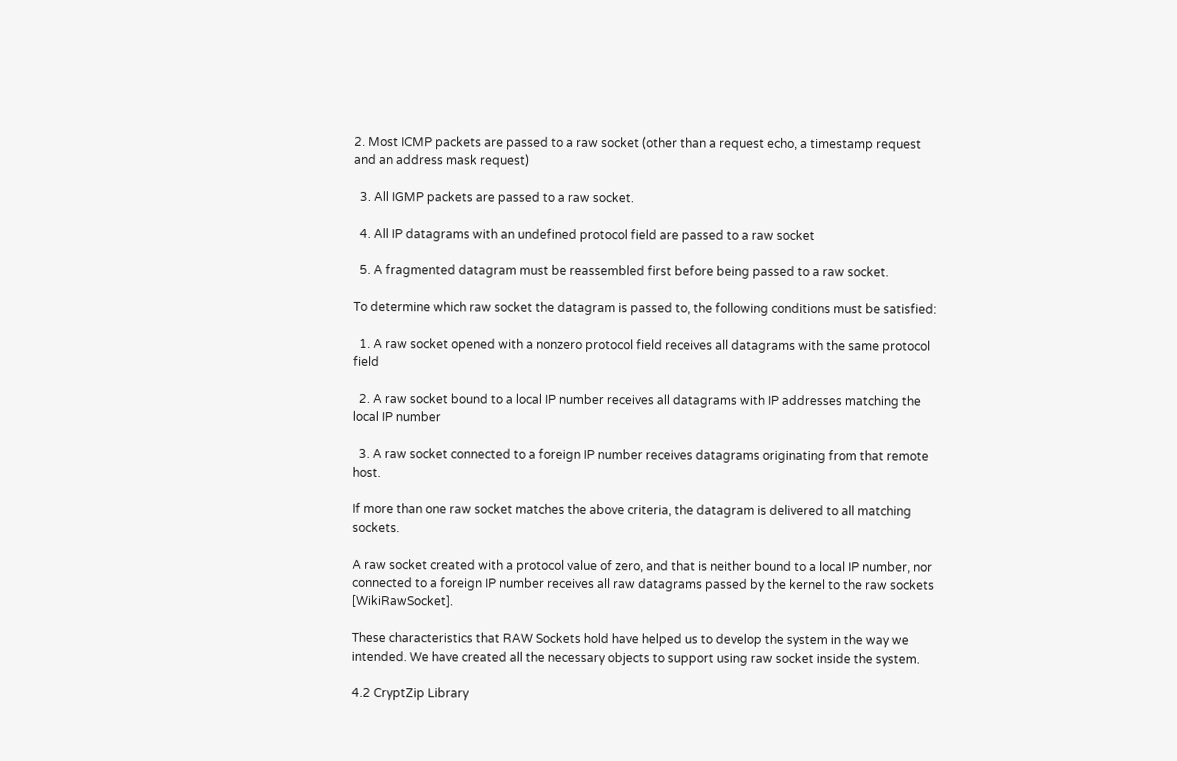2. Most ICMP packets are passed to a raw socket (other than a request echo, a timestamp request and an address mask request)

  3. All IGMP packets are passed to a raw socket.

  4. All IP datagrams with an undefined protocol field are passed to a raw socket

  5. A fragmented datagram must be reassembled first before being passed to a raw socket.

To determine which raw socket the datagram is passed to, the following conditions must be satisfied:

  1. A raw socket opened with a nonzero protocol field receives all datagrams with the same protocol field

  2. A raw socket bound to a local IP number receives all datagrams with IP addresses matching the local IP number

  3. A raw socket connected to a foreign IP number receives datagrams originating from that remote host.

If more than one raw socket matches the above criteria, the datagram is delivered to all matching sockets.

A raw socket created with a protocol value of zero, and that is neither bound to a local IP number, nor connected to a foreign IP number receives all raw datagrams passed by the kernel to the raw sockets [WikiRawSocket].

These characteristics that RAW Sockets hold have helped us to develop the system in the way we intended. We have created all the necessary objects to support using raw socket inside the system.

4.2 CryptZip Library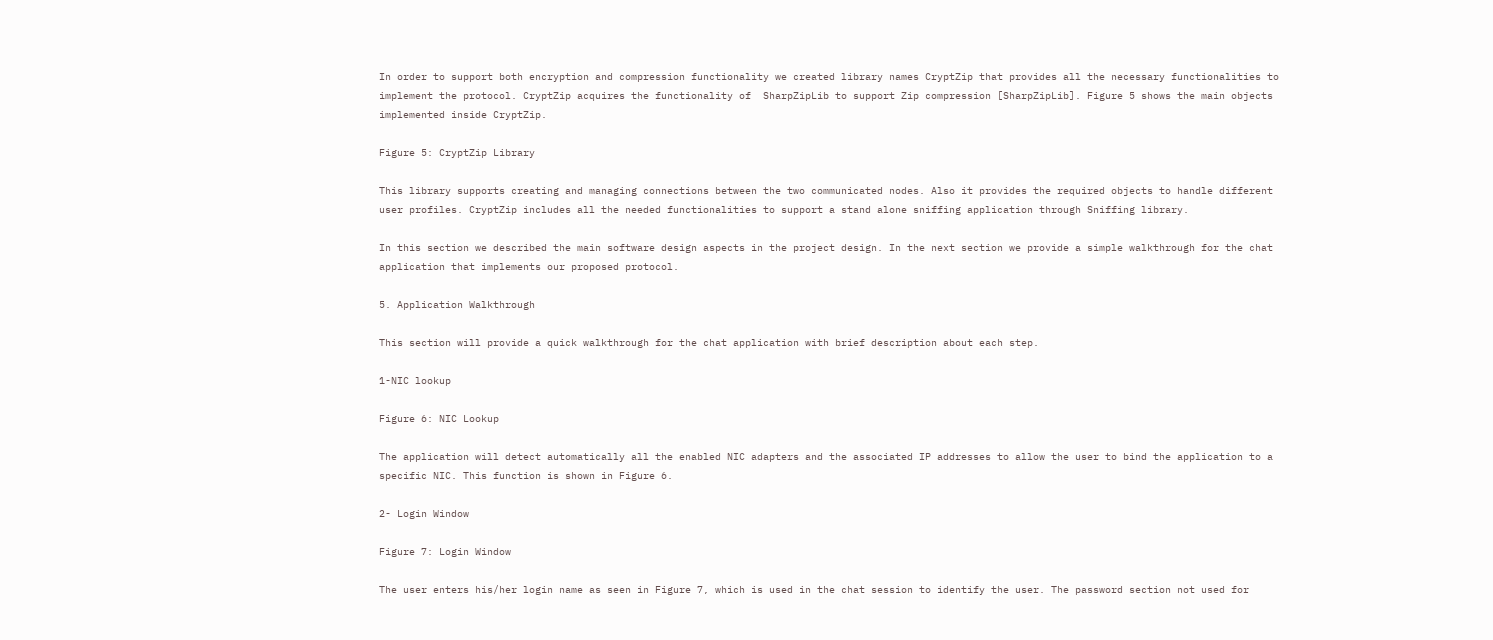In order to support both encryption and compression functionality we created library names CryptZip that provides all the necessary functionalities to implement the protocol. CryptZip acquires the functionality of  SharpZipLib to support Zip compression [SharpZipLib]. Figure 5 shows the main objects implemented inside CryptZip.

Figure 5: CryptZip Library

This library supports creating and managing connections between the two communicated nodes. Also it provides the required objects to handle different user profiles. CryptZip includes all the needed functionalities to support a stand alone sniffing application through Sniffing library.

In this section we described the main software design aspects in the project design. In the next section we provide a simple walkthrough for the chat application that implements our proposed protocol.

5. Application Walkthrough

This section will provide a quick walkthrough for the chat application with brief description about each step.

1-NIC lookup

Figure 6: NIC Lookup

The application will detect automatically all the enabled NIC adapters and the associated IP addresses to allow the user to bind the application to a specific NIC. This function is shown in Figure 6.

2- Login Window

Figure 7: Login Window

The user enters his/her login name as seen in Figure 7, which is used in the chat session to identify the user. The password section not used for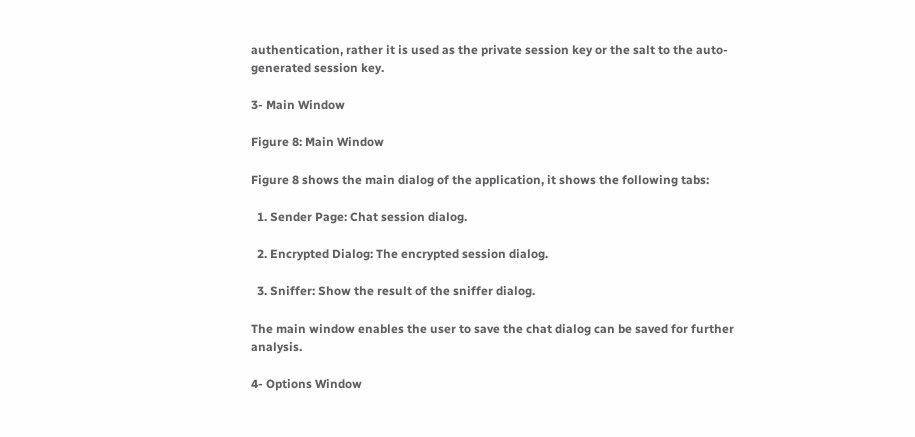authentication, rather it is used as the private session key or the salt to the auto-generated session key.

3- Main Window

Figure 8: Main Window

Figure 8 shows the main dialog of the application, it shows the following tabs:

  1. Sender Page: Chat session dialog.

  2. Encrypted Dialog: The encrypted session dialog.

  3. Sniffer: Show the result of the sniffer dialog.

The main window enables the user to save the chat dialog can be saved for further analysis.

4- Options Window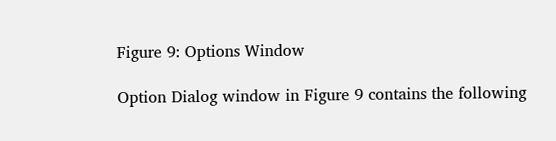Figure 9: Options Window

Option Dialog window in Figure 9 contains the following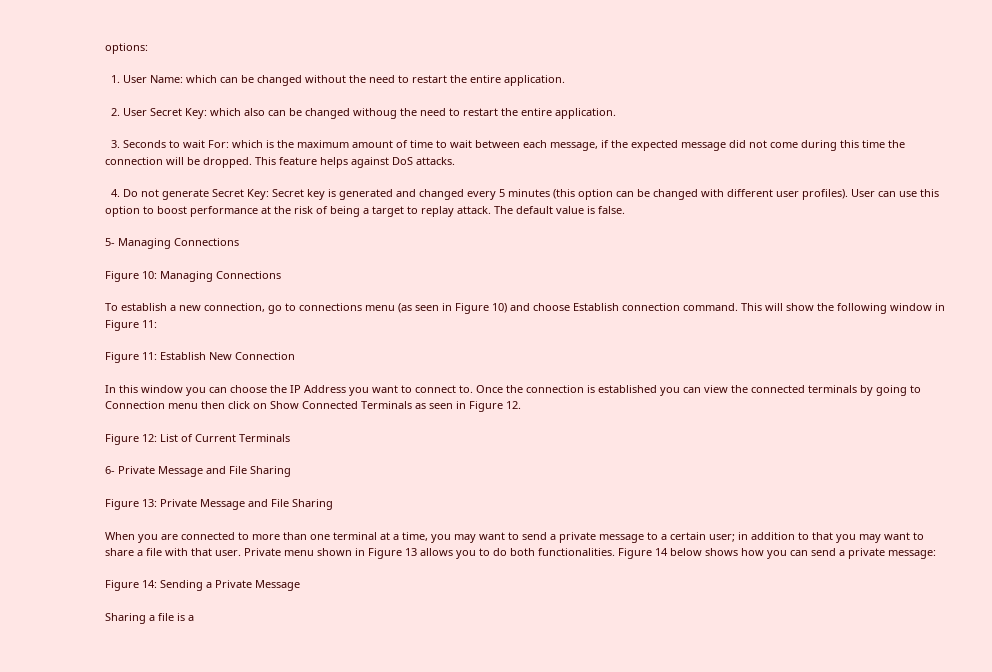options:

  1. User Name: which can be changed without the need to restart the entire application.

  2. User Secret Key: which also can be changed withoug the need to restart the entire application.

  3. Seconds to wait For: which is the maximum amount of time to wait between each message, if the expected message did not come during this time the connection will be dropped. This feature helps against DoS attacks.

  4. Do not generate Secret Key: Secret key is generated and changed every 5 minutes (this option can be changed with different user profiles). User can use this option to boost performance at the risk of being a target to replay attack. The default value is false.

5- Managing Connections

Figure 10: Managing Connections

To establish a new connection, go to connections menu (as seen in Figure 10) and choose Establish connection command. This will show the following window in Figure 11:

Figure 11: Establish New Connection

In this window you can choose the IP Address you want to connect to. Once the connection is established you can view the connected terminals by going to Connection menu then click on Show Connected Terminals as seen in Figure 12.

Figure 12: List of Current Terminals

6- Private Message and File Sharing

Figure 13: Private Message and File Sharing

When you are connected to more than one terminal at a time, you may want to send a private message to a certain user; in addition to that you may want to share a file with that user. Private menu shown in Figure 13 allows you to do both functionalities. Figure 14 below shows how you can send a private message:

Figure 14: Sending a Private Message

Sharing a file is a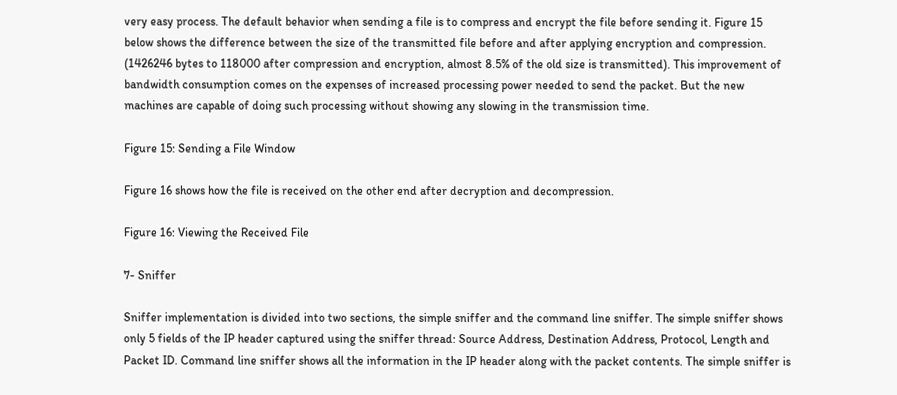very easy process. The default behavior when sending a file is to compress and encrypt the file before sending it. Figure 15 below shows the difference between the size of the transmitted file before and after applying encryption and compression. (1426246 bytes to 118000 after compression and encryption, almost 8.5% of the old size is transmitted). This improvement of bandwidth consumption comes on the expenses of increased processing power needed to send the packet. But the new machines are capable of doing such processing without showing any slowing in the transmission time.

Figure 15: Sending a File Window

Figure 16 shows how the file is received on the other end after decryption and decompression.

Figure 16: Viewing the Received File

7- Sniffer

Sniffer implementation is divided into two sections, the simple sniffer and the command line sniffer. The simple sniffer shows only 5 fields of the IP header captured using the sniffer thread: Source Address, Destination Address, Protocol, Length and Packet ID. Command line sniffer shows all the information in the IP header along with the packet contents. The simple sniffer is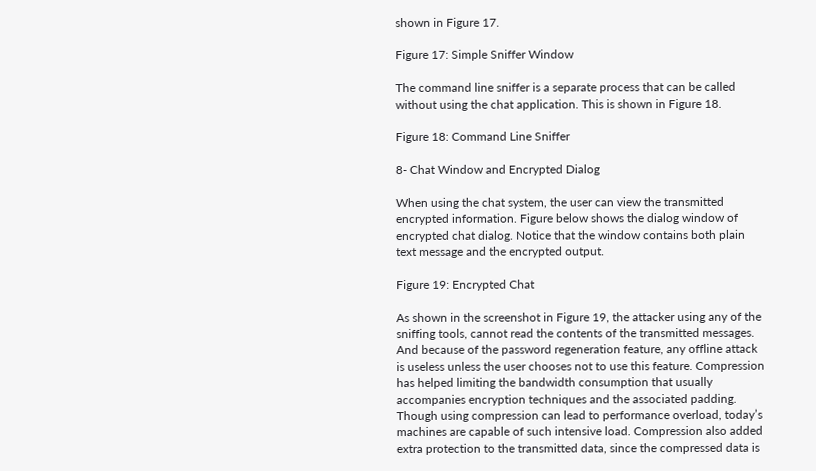shown in Figure 17.

Figure 17: Simple Sniffer Window

The command line sniffer is a separate process that can be called without using the chat application. This is shown in Figure 18.

Figure 18: Command Line Sniffer

8- Chat Window and Encrypted Dialog

When using the chat system, the user can view the transmitted encrypted information. Figure below shows the dialog window of encrypted chat dialog. Notice that the window contains both plain text message and the encrypted output.

Figure 19: Encrypted Chat

As shown in the screenshot in Figure 19, the attacker using any of the sniffing tools, cannot read the contents of the transmitted messages. And because of the password regeneration feature, any offline attack is useless unless the user chooses not to use this feature. Compression has helped limiting the bandwidth consumption that usually accompanies encryption techniques and the associated padding. Though using compression can lead to performance overload, today’s machines are capable of such intensive load. Compression also added extra protection to the transmitted data, since the compressed data is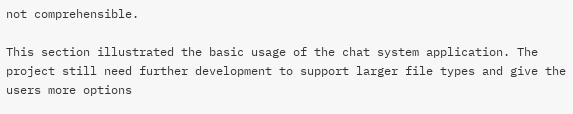not comprehensible.

This section illustrated the basic usage of the chat system application. The project still need further development to support larger file types and give the users more options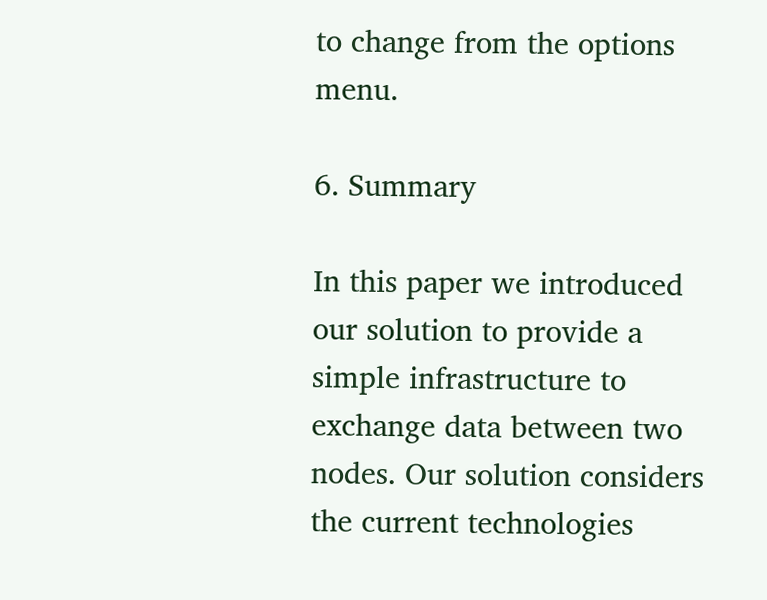to change from the options menu.

6. Summary

In this paper we introduced our solution to provide a simple infrastructure to exchange data between two nodes. Our solution considers the current technologies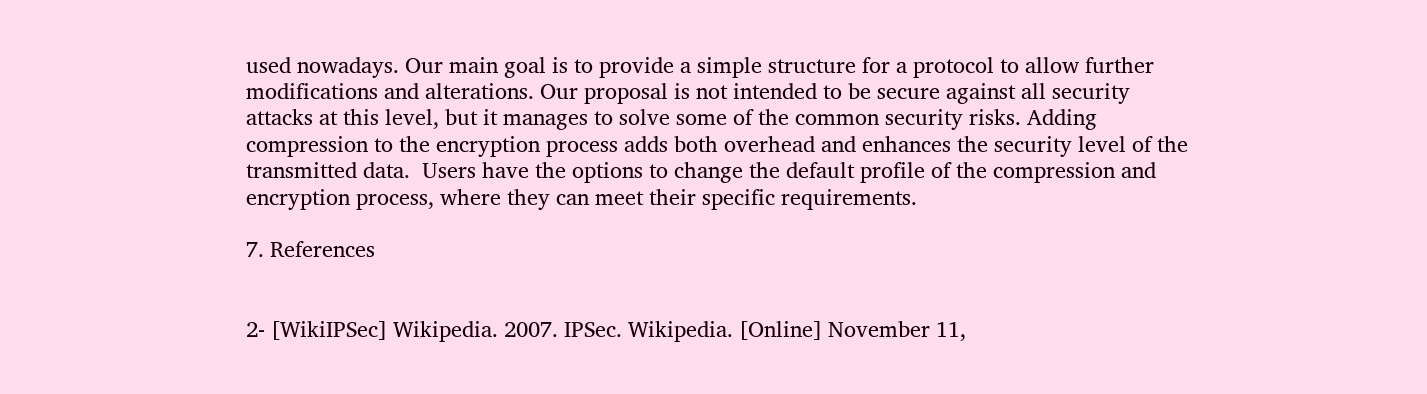used nowadays. Our main goal is to provide a simple structure for a protocol to allow further modifications and alterations. Our proposal is not intended to be secure against all security attacks at this level, but it manages to solve some of the common security risks. Adding compression to the encryption process adds both overhead and enhances the security level of the transmitted data.  Users have the options to change the default profile of the compression and encryption process, where they can meet their specific requirements.

7. References


2- [WikiIPSec] Wikipedia. 2007. IPSec. Wikipedia. [Online] November 11,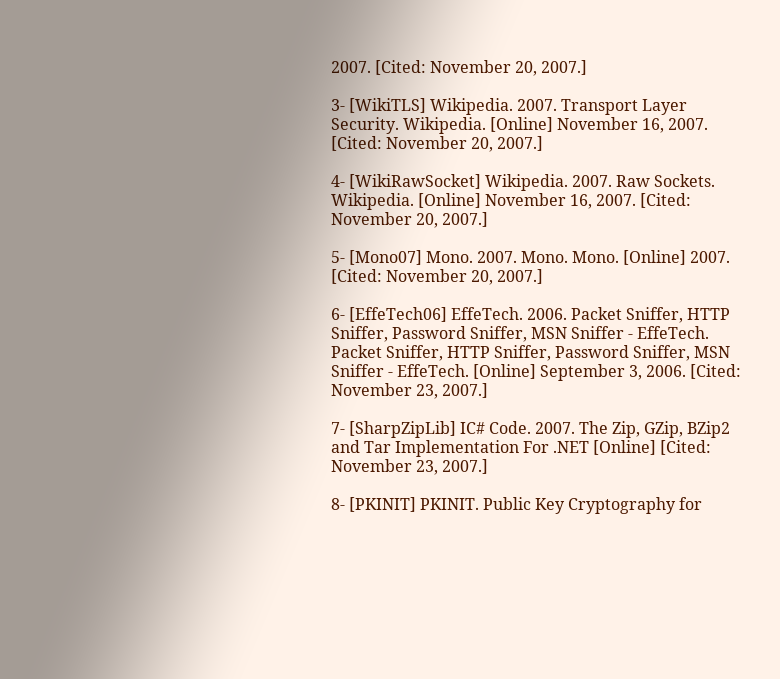2007. [Cited: November 20, 2007.]

3- [WikiTLS] Wikipedia. 2007. Transport Layer Security. Wikipedia. [Online] November 16, 2007. [Cited: November 20, 2007.]

4- [WikiRawSocket] Wikipedia. 2007. Raw Sockets. Wikipedia. [Online] November 16, 2007. [Cited: November 20, 2007.]

5- [Mono07] Mono. 2007. Mono. Mono. [Online] 2007. [Cited: November 20, 2007.]

6- [EffeTech06] EffeTech. 2006. Packet Sniffer, HTTP Sniffer, Password Sniffer, MSN Sniffer - EffeTech. Packet Sniffer, HTTP Sniffer, Password Sniffer, MSN Sniffer - EffeTech. [Online] September 3, 2006. [Cited: November 23, 2007.]

7- [SharpZipLib] IC# Code. 2007. The Zip, GZip, BZip2 and Tar Implementation For .NET [Online] [Cited: November 23, 2007.]

8- [PKINIT] PKINIT. Public Key Cryptography for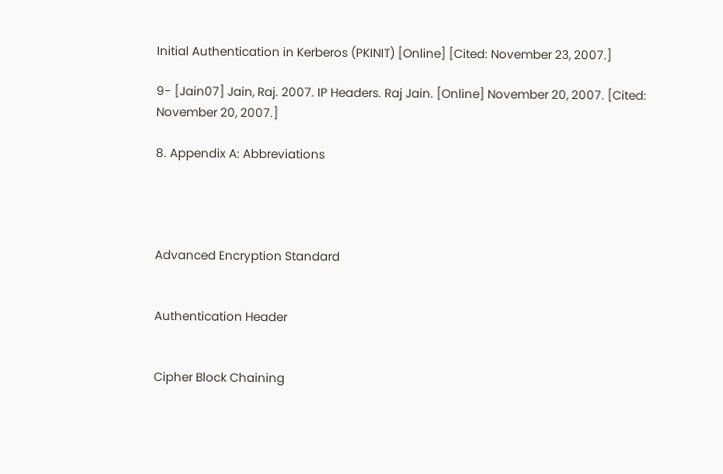Initial Authentication in Kerberos (PKINIT) [Online] [Cited: November 23, 2007.]

9- [Jain07] Jain, Raj. 2007. IP Headers. Raj Jain. [Online] November 20, 2007. [Cited: November 20, 2007.]

8. Appendix A: Abbreviations




Advanced Encryption Standard


Authentication Header


Cipher Block Chaining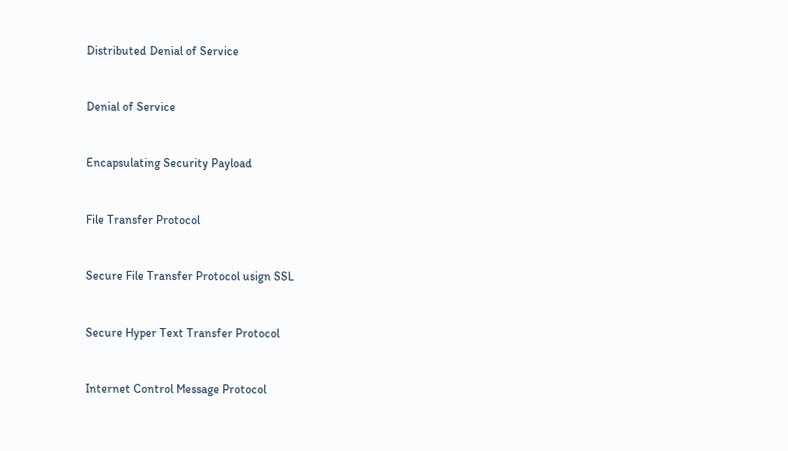Distributed Denial of Service


Denial of Service


Encapsulating Security Payload


File Transfer Protocol


Secure File Transfer Protocol usign SSL


Secure Hyper Text Transfer Protocol


Internet Control Message Protocol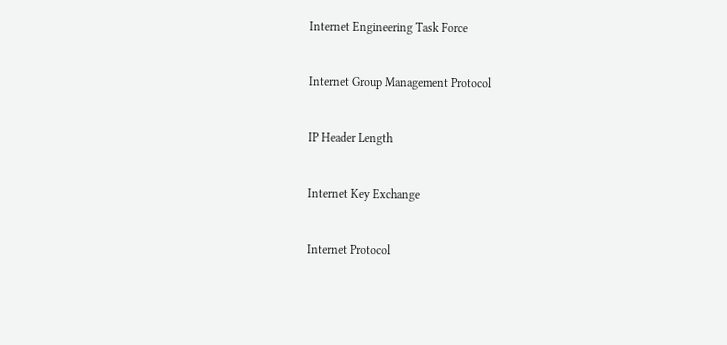Internet Engineering Task Force


Internet Group Management Protocol


IP Header Length


Internet Key Exchange


Internet Protocol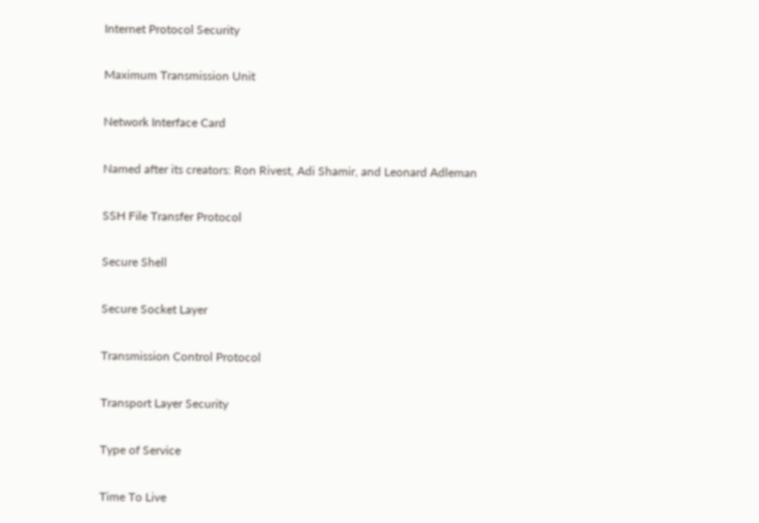Internet Protocol Security


Maximum Transmission Unit


Network Interface Card


Named after its creators: Ron Rivest, Adi Shamir, and Leonard Adleman


SSH File Transfer Protocol


Secure Shell


Secure Socket Layer


Transmission Control Protocol


Transport Layer Security


Type of Service


Time To Live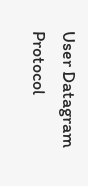User Datagram Protocol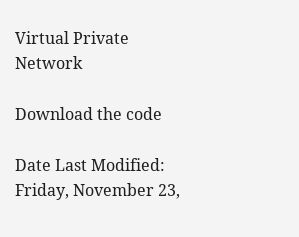Virtual Private Network

Download the code

Date Last Modified: Friday, November 23,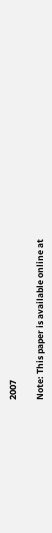2007

Note: This paper is available online at